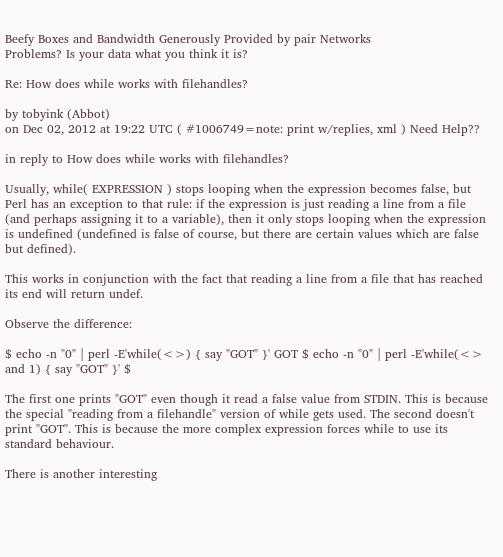Beefy Boxes and Bandwidth Generously Provided by pair Networks
Problems? Is your data what you think it is?

Re: How does while works with filehandles?

by tobyink (Abbot)
on Dec 02, 2012 at 19:22 UTC ( #1006749=note: print w/replies, xml ) Need Help??

in reply to How does while works with filehandles?

Usually, while( EXPRESSION ) stops looping when the expression becomes false, but Perl has an exception to that rule: if the expression is just reading a line from a file (and perhaps assigning it to a variable), then it only stops looping when the expression is undefined (undefined is false of course, but there are certain values which are false but defined).

This works in conjunction with the fact that reading a line from a file that has reached its end will return undef.

Observe the difference:

$ echo -n "0" | perl -E'while(<>) { say "GOT" }' GOT $ echo -n "0" | perl -E'while(<> and 1) { say "GOT" }' $

The first one prints "GOT" even though it read a false value from STDIN. This is because the special "reading from a filehandle" version of while gets used. The second doesn't print "GOT". This is because the more complex expression forces while to use its standard behaviour.

There is another interesting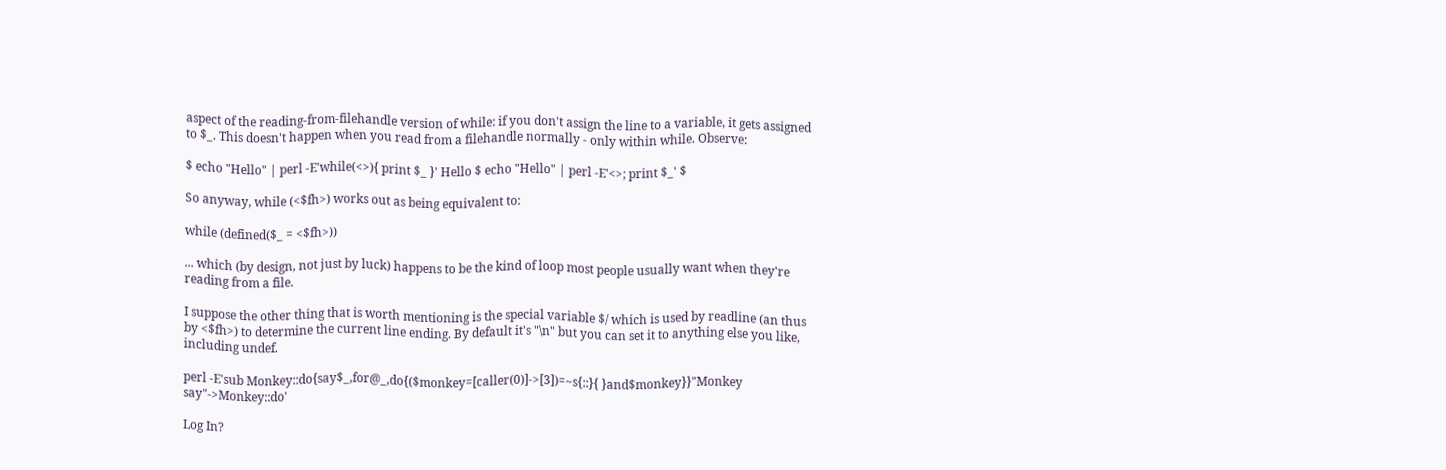aspect of the reading-from-filehandle version of while: if you don't assign the line to a variable, it gets assigned to $_. This doesn't happen when you read from a filehandle normally - only within while. Observe:

$ echo "Hello" | perl -E'while(<>){ print $_ }' Hello $ echo "Hello" | perl -E'<>; print $_' $

So anyway, while (<$fh>) works out as being equivalent to:

while (defined($_ = <$fh>))

... which (by design, not just by luck) happens to be the kind of loop most people usually want when they're reading from a file.

I suppose the other thing that is worth mentioning is the special variable $/ which is used by readline (an thus by <$fh>) to determine the current line ending. By default it's "\n" but you can set it to anything else you like, including undef.

perl -E'sub Monkey::do{say$_,for@_,do{($monkey=[caller(0)]->[3])=~s{::}{ }and$monkey}}"Monkey say"->Monkey::do'

Log In?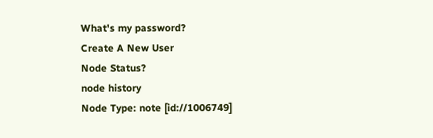What's my password?
Create A New User
Node Status?
node history
Node Type: note [id://1006749]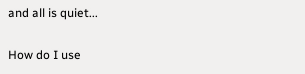and all is quiet...

How do I use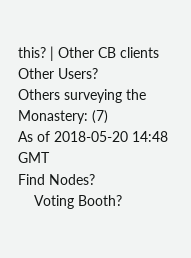this? | Other CB clients
Other Users?
Others surveying the Monastery: (7)
As of 2018-05-20 14:48 GMT
Find Nodes?
    Voting Booth?